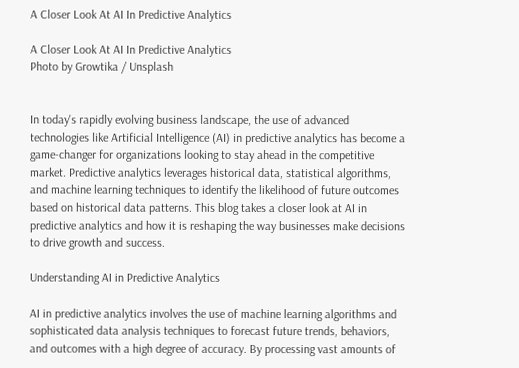A Closer Look At AI In Predictive Analytics

A Closer Look At AI In Predictive Analytics
Photo by Growtika / Unsplash


In today's rapidly evolving business landscape, the use of advanced technologies like Artificial Intelligence (AI) in predictive analytics has become a game-changer for organizations looking to stay ahead in the competitive market. Predictive analytics leverages historical data, statistical algorithms, and machine learning techniques to identify the likelihood of future outcomes based on historical data patterns. This blog takes a closer look at AI in predictive analytics and how it is reshaping the way businesses make decisions to drive growth and success.

Understanding AI in Predictive Analytics

AI in predictive analytics involves the use of machine learning algorithms and sophisticated data analysis techniques to forecast future trends, behaviors, and outcomes with a high degree of accuracy. By processing vast amounts of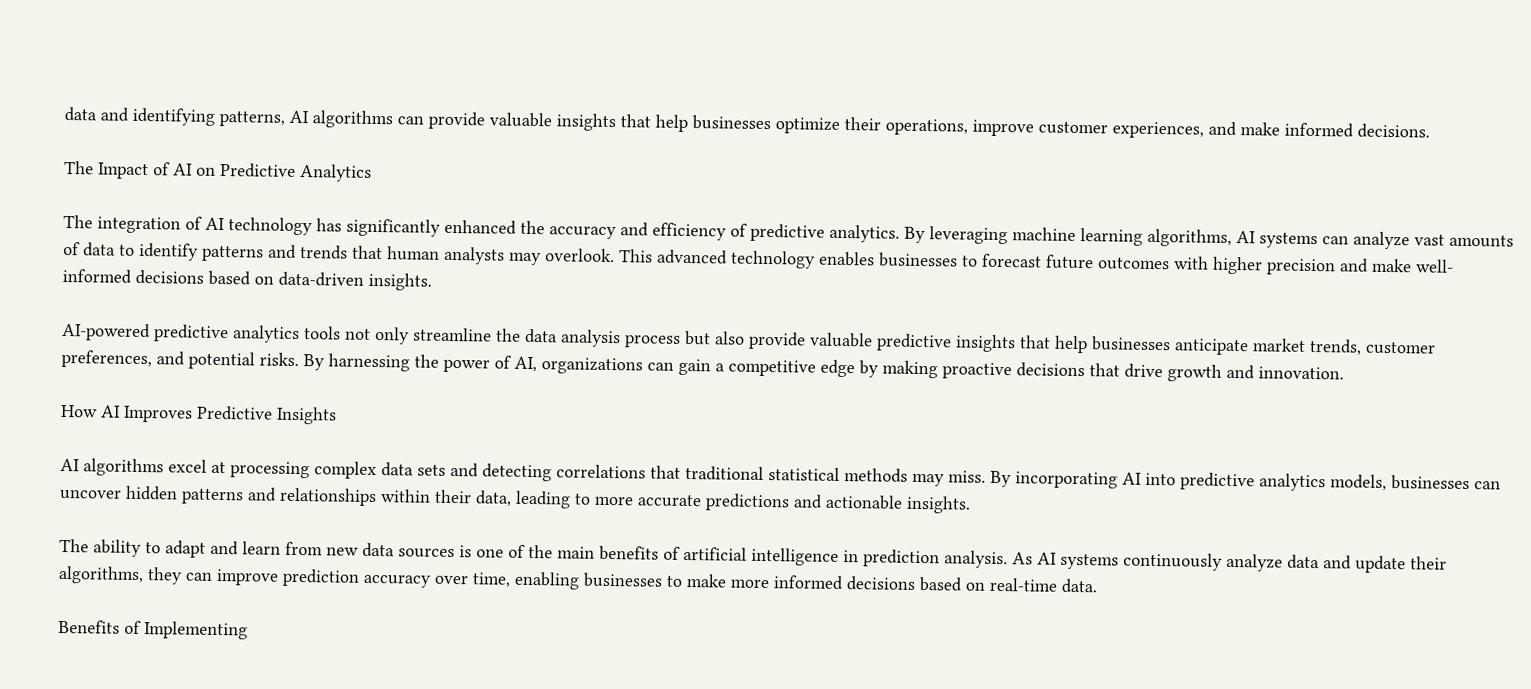data and identifying patterns, AI algorithms can provide valuable insights that help businesses optimize their operations, improve customer experiences, and make informed decisions.

The Impact of AI on Predictive Analytics

The integration of AI technology has significantly enhanced the accuracy and efficiency of predictive analytics. By leveraging machine learning algorithms, AI systems can analyze vast amounts of data to identify patterns and trends that human analysts may overlook. This advanced technology enables businesses to forecast future outcomes with higher precision and make well-informed decisions based on data-driven insights.

AI-powered predictive analytics tools not only streamline the data analysis process but also provide valuable predictive insights that help businesses anticipate market trends, customer preferences, and potential risks. By harnessing the power of AI, organizations can gain a competitive edge by making proactive decisions that drive growth and innovation.

How AI Improves Predictive Insights

AI algorithms excel at processing complex data sets and detecting correlations that traditional statistical methods may miss. By incorporating AI into predictive analytics models, businesses can uncover hidden patterns and relationships within their data, leading to more accurate predictions and actionable insights.

The ability to adapt and learn from new data sources is one of the main benefits of artificial intelligence in prediction analysis. As AI systems continuously analyze data and update their algorithms, they can improve prediction accuracy over time, enabling businesses to make more informed decisions based on real-time data.

Benefits of Implementing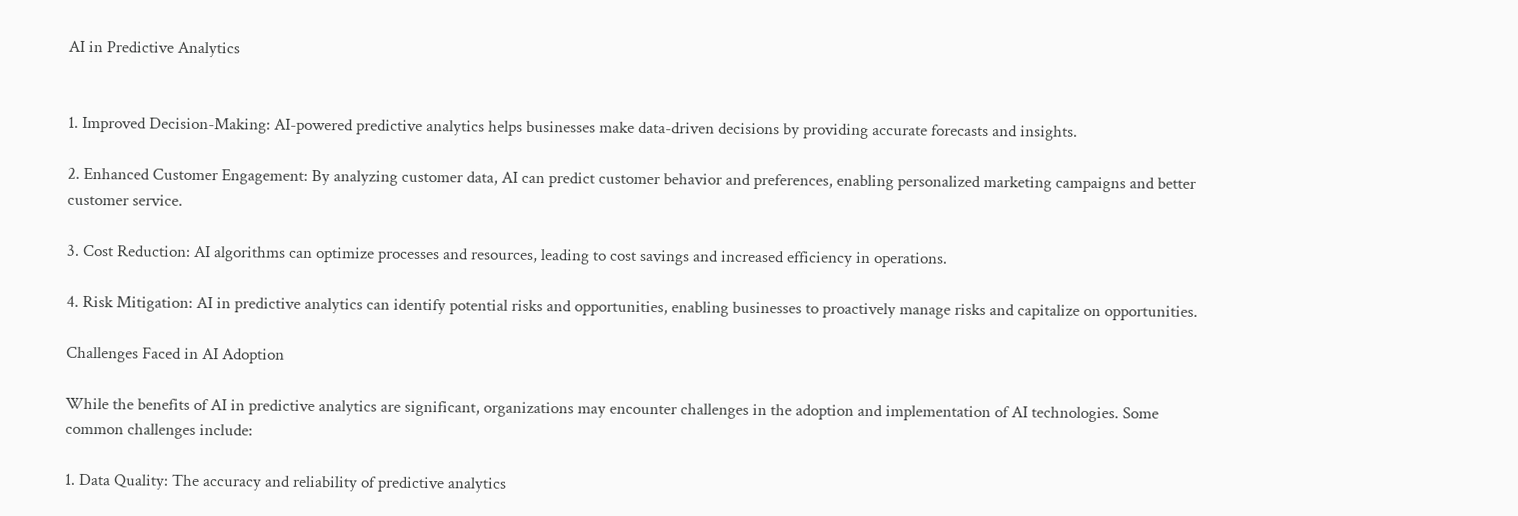AI in Predictive Analytics


1. Improved Decision-Making: AI-powered predictive analytics helps businesses make data-driven decisions by providing accurate forecasts and insights.

2. Enhanced Customer Engagement: By analyzing customer data, AI can predict customer behavior and preferences, enabling personalized marketing campaigns and better customer service.

3. Cost Reduction: AI algorithms can optimize processes and resources, leading to cost savings and increased efficiency in operations.

4. Risk Mitigation: AI in predictive analytics can identify potential risks and opportunities, enabling businesses to proactively manage risks and capitalize on opportunities.

Challenges Faced in AI Adoption

While the benefits of AI in predictive analytics are significant, organizations may encounter challenges in the adoption and implementation of AI technologies. Some common challenges include:

1. Data Quality: The accuracy and reliability of predictive analytics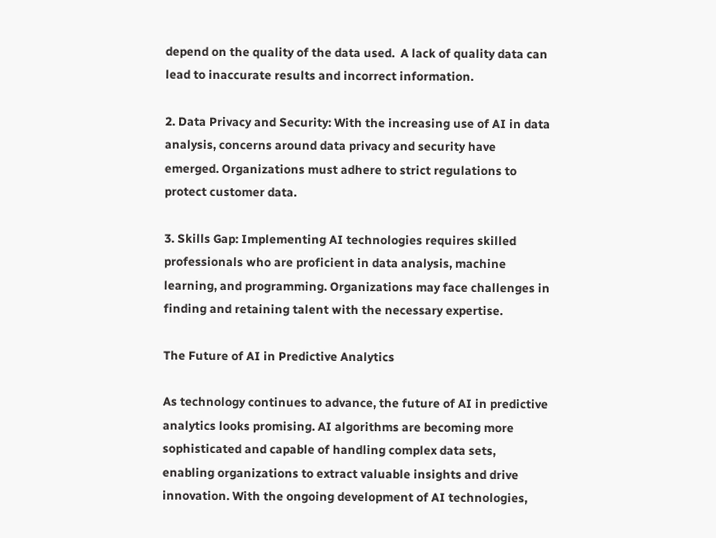depend on the quality of the data used.  A lack of quality data can lead to inaccurate results and incorrect information.

2. Data Privacy and Security: With the increasing use of AI in data analysis, concerns around data privacy and security have emerged. Organizations must adhere to strict regulations to protect customer data.

3. Skills Gap: Implementing AI technologies requires skilled professionals who are proficient in data analysis, machine learning, and programming. Organizations may face challenges in finding and retaining talent with the necessary expertise.

The Future of AI in Predictive Analytics

As technology continues to advance, the future of AI in predictive analytics looks promising. AI algorithms are becoming more sophisticated and capable of handling complex data sets, enabling organizations to extract valuable insights and drive innovation. With the ongoing development of AI technologies,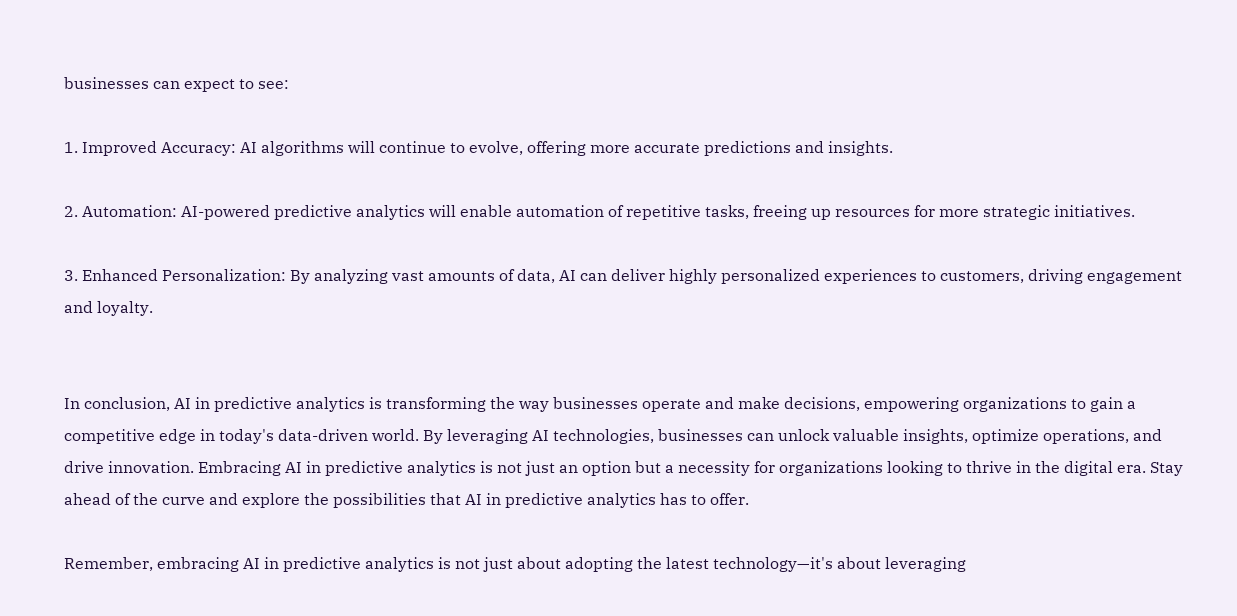businesses can expect to see:

1. Improved Accuracy: AI algorithms will continue to evolve, offering more accurate predictions and insights.

2. Automation: AI-powered predictive analytics will enable automation of repetitive tasks, freeing up resources for more strategic initiatives.

3. Enhanced Personalization: By analyzing vast amounts of data, AI can deliver highly personalized experiences to customers, driving engagement and loyalty.


In conclusion, AI in predictive analytics is transforming the way businesses operate and make decisions, empowering organizations to gain a competitive edge in today's data-driven world. By leveraging AI technologies, businesses can unlock valuable insights, optimize operations, and drive innovation. Embracing AI in predictive analytics is not just an option but a necessity for organizations looking to thrive in the digital era. Stay ahead of the curve and explore the possibilities that AI in predictive analytics has to offer.

Remember, embracing AI in predictive analytics is not just about adopting the latest technology—it's about leveraging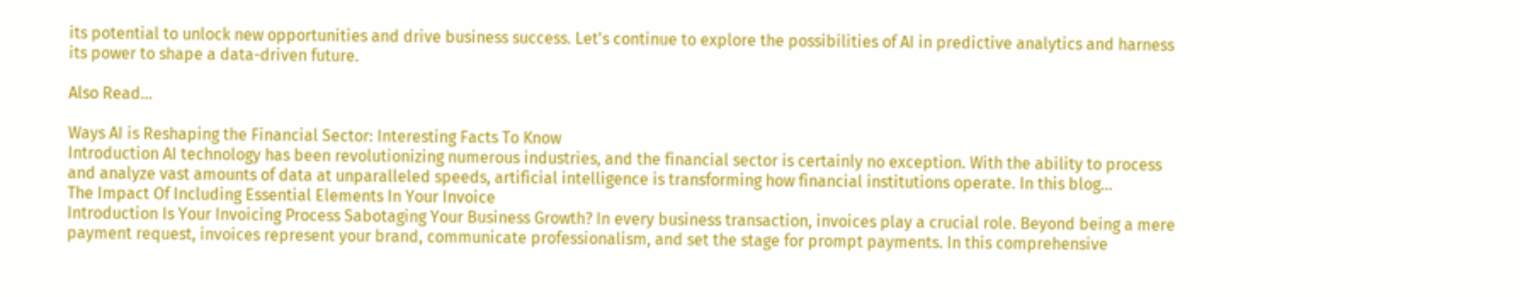its potential to unlock new opportunities and drive business success. Let's continue to explore the possibilities of AI in predictive analytics and harness its power to shape a data-driven future.

Also Read...

Ways AI is Reshaping the Financial Sector: Interesting Facts To Know
Introduction AI technology has been revolutionizing numerous industries, and the financial sector is certainly no exception. With the ability to process and analyze vast amounts of data at unparalleled speeds, artificial intelligence is transforming how financial institutions operate. In this blog…
The Impact Of Including Essential Elements In Your Invoice
Introduction Is Your Invoicing Process Sabotaging Your Business Growth? In every business transaction, invoices play a crucial role. Beyond being a mere payment request, invoices represent your brand, communicate professionalism, and set the stage for prompt payments. In this comprehensive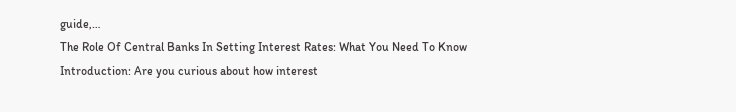guide,…
The Role Of Central Banks In Setting Interest Rates: What You Need To Know
Introduction: Are you curious about how interest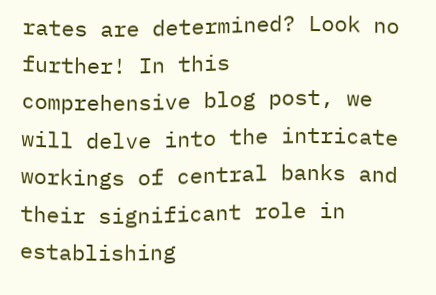rates are determined? Look no further! In this comprehensive blog post, we will delve into the intricate workings of central banks and their significant role in establishing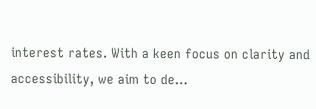interest rates. With a keen focus on clarity and accessibility, we aim to de…